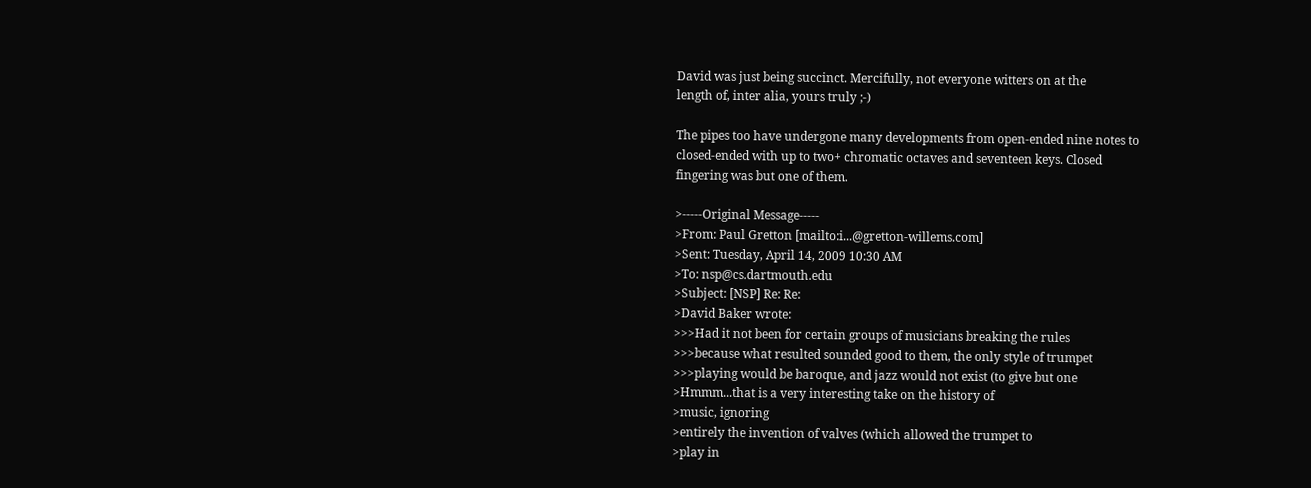David was just being succinct. Mercifully, not everyone witters on at the
length of, inter alia, yours truly ;-)

The pipes too have undergone many developments from open-ended nine notes to
closed-ended with up to two+ chromatic octaves and seventeen keys. Closed
fingering was but one of them.

>-----Original Message-----
>From: Paul Gretton [mailto:i...@gretton-willems.com]
>Sent: Tuesday, April 14, 2009 10:30 AM
>To: nsp@cs.dartmouth.edu
>Subject: [NSP] Re: Re:
>David Baker wrote:
>>>Had it not been for certain groups of musicians breaking the rules
>>>because what resulted sounded good to them, the only style of trumpet
>>>playing would be baroque, and jazz would not exist (to give but one
>Hmmm...that is a very interesting take on the history of
>music, ignoring
>entirely the invention of valves (which allowed the trumpet to
>play in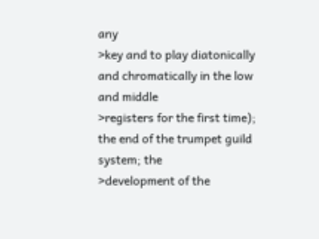any
>key and to play diatonically and chromatically in the low and middle
>registers for the first time); the end of the trumpet guild system; the
>development of the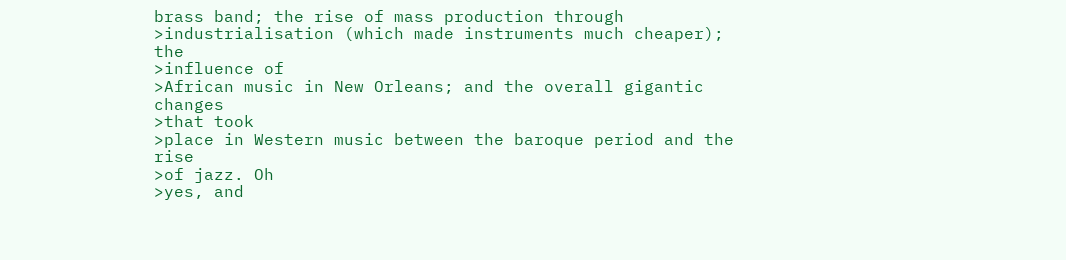brass band; the rise of mass production through
>industrialisation (which made instruments much cheaper); the
>influence of
>African music in New Orleans; and the overall gigantic changes
>that took
>place in Western music between the baroque period and the rise
>of jazz. Oh
>yes, and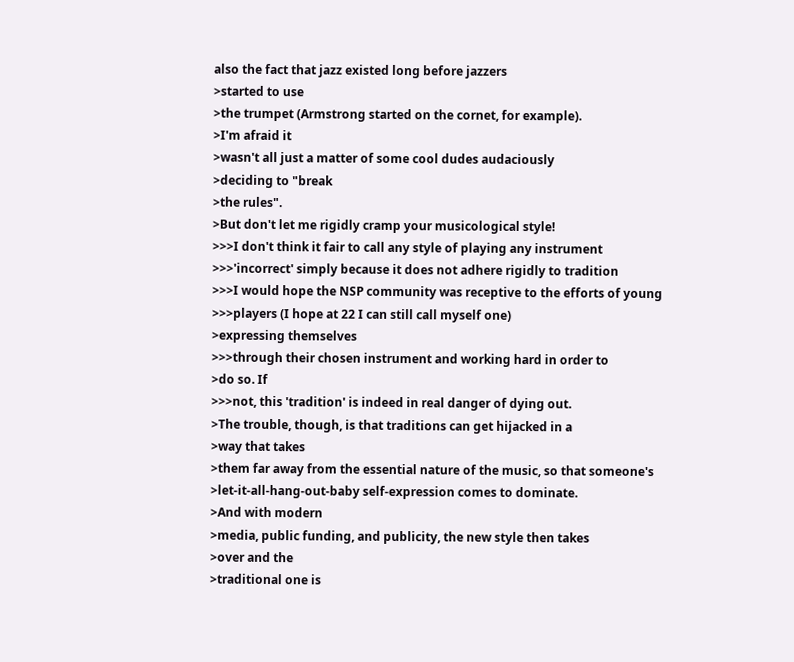also the fact that jazz existed long before jazzers
>started to use
>the trumpet (Armstrong started on the cornet, for example).
>I'm afraid it
>wasn't all just a matter of some cool dudes audaciously
>deciding to "break
>the rules".
>But don't let me rigidly cramp your musicological style!
>>>I don't think it fair to call any style of playing any instrument
>>>'incorrect' simply because it does not adhere rigidly to tradition
>>>I would hope the NSP community was receptive to the efforts of young
>>>players (I hope at 22 I can still call myself one)
>expressing themselves
>>>through their chosen instrument and working hard in order to
>do so. If
>>>not, this 'tradition' is indeed in real danger of dying out.
>The trouble, though, is that traditions can get hijacked in a
>way that takes
>them far away from the essential nature of the music, so that someone's
>let-it-all-hang-out-baby self-expression comes to dominate.
>And with modern
>media, public funding, and publicity, the new style then takes
>over and the
>traditional one is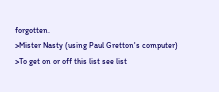forgotten.
>Mister Nasty (using Paul Gretton's computer)
>To get on or off this list see list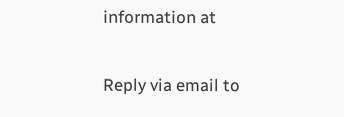information at

Reply via email to